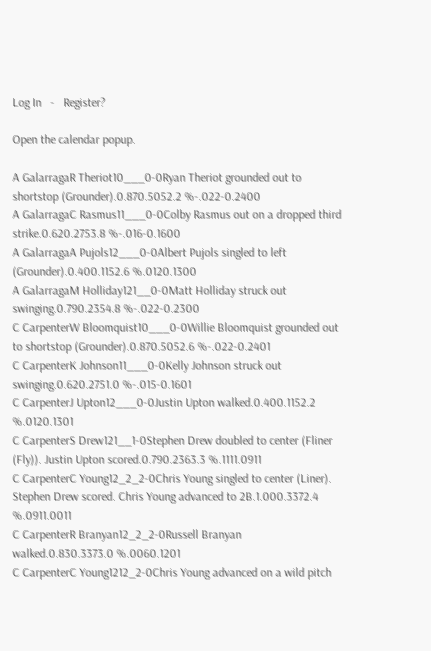Log In   -   Register?

Open the calendar popup.

A GalarragaR Theriot10___0-0Ryan Theriot grounded out to shortstop (Grounder).0.870.5052.2 %-.022-0.2400
A GalarragaC Rasmus11___0-0Colby Rasmus out on a dropped third strike.0.620.2753.8 %-.016-0.1600
A GalarragaA Pujols12___0-0Albert Pujols singled to left (Grounder).0.400.1152.6 %.0120.1300
A GalarragaM Holliday121__0-0Matt Holliday struck out swinging.0.790.2354.8 %-.022-0.2300
C CarpenterW Bloomquist10___0-0Willie Bloomquist grounded out to shortstop (Grounder).0.870.5052.6 %-.022-0.2401
C CarpenterK Johnson11___0-0Kelly Johnson struck out swinging.0.620.2751.0 %-.015-0.1601
C CarpenterJ Upton12___0-0Justin Upton walked.0.400.1152.2 %.0120.1301
C CarpenterS Drew121__1-0Stephen Drew doubled to center (Fliner (Fly)). Justin Upton scored.0.790.2363.3 %.1111.0911
C CarpenterC Young12_2_2-0Chris Young singled to center (Liner). Stephen Drew scored. Chris Young advanced to 2B.1.000.3372.4 %.0911.0011
C CarpenterR Branyan12_2_2-0Russell Branyan walked.0.830.3373.0 %.0060.1201
C CarpenterC Young1212_2-0Chris Young advanced on a wild pitch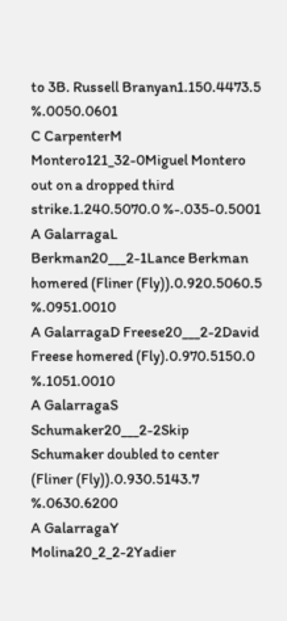to 3B. Russell Branyan1.150.4473.5 %.0050.0601
C CarpenterM Montero121_32-0Miguel Montero out on a dropped third strike.1.240.5070.0 %-.035-0.5001
A GalarragaL Berkman20___2-1Lance Berkman homered (Fliner (Fly)).0.920.5060.5 %.0951.0010
A GalarragaD Freese20___2-2David Freese homered (Fly).0.970.5150.0 %.1051.0010
A GalarragaS Schumaker20___2-2Skip Schumaker doubled to center (Fliner (Fly)).0.930.5143.7 %.0630.6200
A GalarragaY Molina20_2_2-2Yadier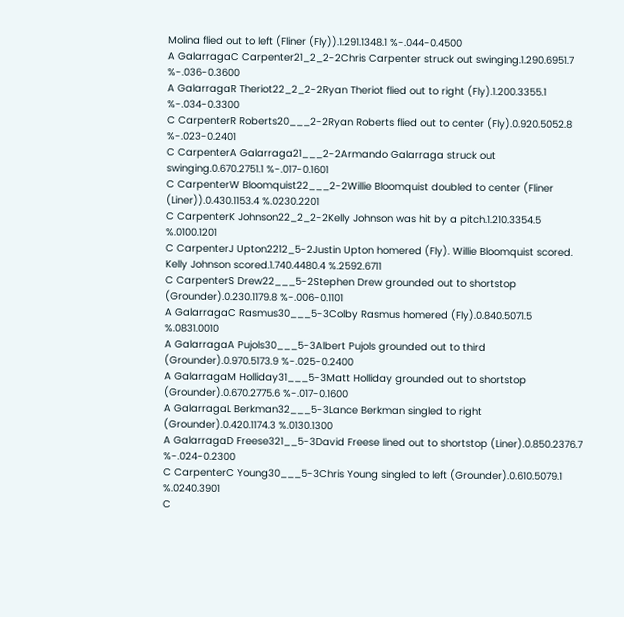Molina flied out to left (Fliner (Fly)).1.291.1348.1 %-.044-0.4500
A GalarragaC Carpenter21_2_2-2Chris Carpenter struck out swinging.1.290.6951.7 %-.036-0.3600
A GalarragaR Theriot22_2_2-2Ryan Theriot flied out to right (Fly).1.200.3355.1 %-.034-0.3300
C CarpenterR Roberts20___2-2Ryan Roberts flied out to center (Fly).0.920.5052.8 %-.023-0.2401
C CarpenterA Galarraga21___2-2Armando Galarraga struck out swinging.0.670.2751.1 %-.017-0.1601
C CarpenterW Bloomquist22___2-2Willie Bloomquist doubled to center (Fliner (Liner)).0.430.1153.4 %.0230.2201
C CarpenterK Johnson22_2_2-2Kelly Johnson was hit by a pitch.1.210.3354.5 %.0100.1201
C CarpenterJ Upton2212_5-2Justin Upton homered (Fly). Willie Bloomquist scored. Kelly Johnson scored.1.740.4480.4 %.2592.6711
C CarpenterS Drew22___5-2Stephen Drew grounded out to shortstop (Grounder).0.230.1179.8 %-.006-0.1101
A GalarragaC Rasmus30___5-3Colby Rasmus homered (Fly).0.840.5071.5 %.0831.0010
A GalarragaA Pujols30___5-3Albert Pujols grounded out to third (Grounder).0.970.5173.9 %-.025-0.2400
A GalarragaM Holliday31___5-3Matt Holliday grounded out to shortstop (Grounder).0.670.2775.6 %-.017-0.1600
A GalarragaL Berkman32___5-3Lance Berkman singled to right (Grounder).0.420.1174.3 %.0130.1300
A GalarragaD Freese321__5-3David Freese lined out to shortstop (Liner).0.850.2376.7 %-.024-0.2300
C CarpenterC Young30___5-3Chris Young singled to left (Grounder).0.610.5079.1 %.0240.3901
C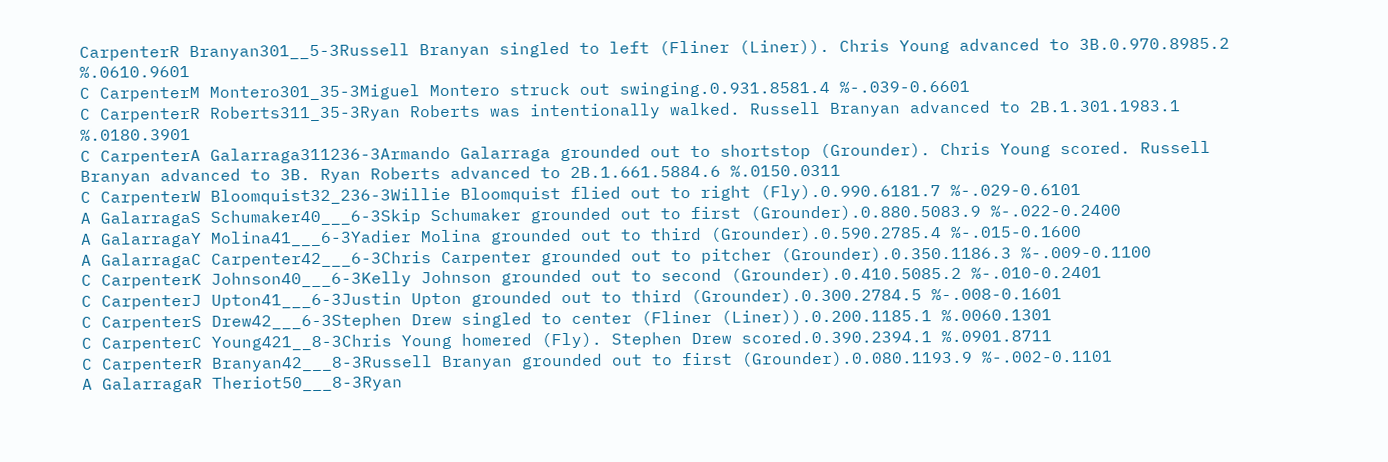CarpenterR Branyan301__5-3Russell Branyan singled to left (Fliner (Liner)). Chris Young advanced to 3B.0.970.8985.2 %.0610.9601
C CarpenterM Montero301_35-3Miguel Montero struck out swinging.0.931.8581.4 %-.039-0.6601
C CarpenterR Roberts311_35-3Ryan Roberts was intentionally walked. Russell Branyan advanced to 2B.1.301.1983.1 %.0180.3901
C CarpenterA Galarraga311236-3Armando Galarraga grounded out to shortstop (Grounder). Chris Young scored. Russell Branyan advanced to 3B. Ryan Roberts advanced to 2B.1.661.5884.6 %.0150.0311
C CarpenterW Bloomquist32_236-3Willie Bloomquist flied out to right (Fly).0.990.6181.7 %-.029-0.6101
A GalarragaS Schumaker40___6-3Skip Schumaker grounded out to first (Grounder).0.880.5083.9 %-.022-0.2400
A GalarragaY Molina41___6-3Yadier Molina grounded out to third (Grounder).0.590.2785.4 %-.015-0.1600
A GalarragaC Carpenter42___6-3Chris Carpenter grounded out to pitcher (Grounder).0.350.1186.3 %-.009-0.1100
C CarpenterK Johnson40___6-3Kelly Johnson grounded out to second (Grounder).0.410.5085.2 %-.010-0.2401
C CarpenterJ Upton41___6-3Justin Upton grounded out to third (Grounder).0.300.2784.5 %-.008-0.1601
C CarpenterS Drew42___6-3Stephen Drew singled to center (Fliner (Liner)).0.200.1185.1 %.0060.1301
C CarpenterC Young421__8-3Chris Young homered (Fly). Stephen Drew scored.0.390.2394.1 %.0901.8711
C CarpenterR Branyan42___8-3Russell Branyan grounded out to first (Grounder).0.080.1193.9 %-.002-0.1101
A GalarragaR Theriot50___8-3Ryan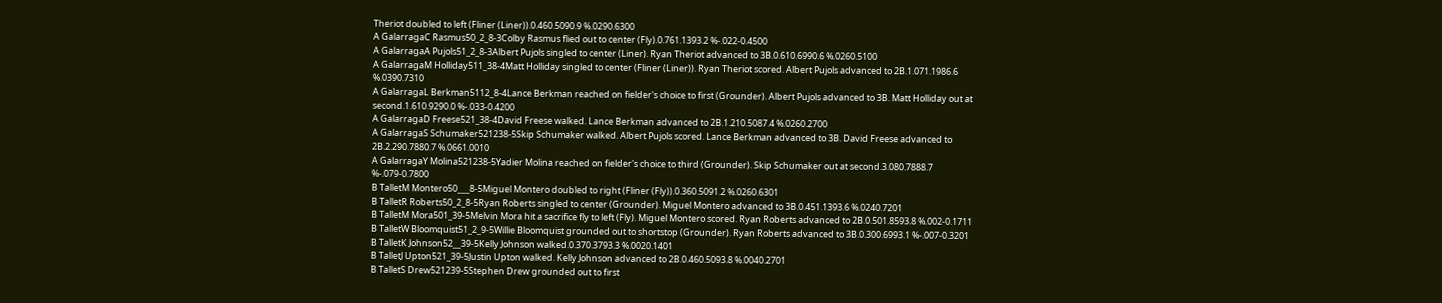Theriot doubled to left (Fliner (Liner)).0.460.5090.9 %.0290.6300
A GalarragaC Rasmus50_2_8-3Colby Rasmus flied out to center (Fly).0.761.1393.2 %-.022-0.4500
A GalarragaA Pujols51_2_8-3Albert Pujols singled to center (Liner). Ryan Theriot advanced to 3B.0.610.6990.6 %.0260.5100
A GalarragaM Holliday511_38-4Matt Holliday singled to center (Fliner (Liner)). Ryan Theriot scored. Albert Pujols advanced to 2B.1.071.1986.6 %.0390.7310
A GalarragaL Berkman5112_8-4Lance Berkman reached on fielder's choice to first (Grounder). Albert Pujols advanced to 3B. Matt Holliday out at second.1.610.9290.0 %-.033-0.4200
A GalarragaD Freese521_38-4David Freese walked. Lance Berkman advanced to 2B.1.210.5087.4 %.0260.2700
A GalarragaS Schumaker521238-5Skip Schumaker walked. Albert Pujols scored. Lance Berkman advanced to 3B. David Freese advanced to 2B.2.290.7880.7 %.0661.0010
A GalarragaY Molina521238-5Yadier Molina reached on fielder's choice to third (Grounder). Skip Schumaker out at second.3.080.7888.7 %-.079-0.7800
B TalletM Montero50___8-5Miguel Montero doubled to right (Fliner (Fly)).0.360.5091.2 %.0260.6301
B TalletR Roberts50_2_8-5Ryan Roberts singled to center (Grounder). Miguel Montero advanced to 3B.0.451.1393.6 %.0240.7201
B TalletM Mora501_39-5Melvin Mora hit a sacrifice fly to left (Fly). Miguel Montero scored. Ryan Roberts advanced to 2B.0.501.8593.8 %.002-0.1711
B TalletW Bloomquist51_2_9-5Willie Bloomquist grounded out to shortstop (Grounder). Ryan Roberts advanced to 3B.0.300.6993.1 %-.007-0.3201
B TalletK Johnson52__39-5Kelly Johnson walked.0.370.3793.3 %.0020.1401
B TalletJ Upton521_39-5Justin Upton walked. Kelly Johnson advanced to 2B.0.460.5093.8 %.0040.2701
B TalletS Drew521239-5Stephen Drew grounded out to first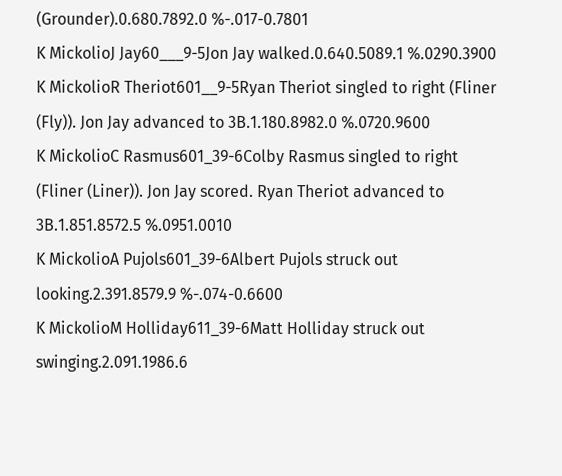(Grounder).0.680.7892.0 %-.017-0.7801
K MickolioJ Jay60___9-5Jon Jay walked.0.640.5089.1 %.0290.3900
K MickolioR Theriot601__9-5Ryan Theriot singled to right (Fliner (Fly)). Jon Jay advanced to 3B.1.180.8982.0 %.0720.9600
K MickolioC Rasmus601_39-6Colby Rasmus singled to right (Fliner (Liner)). Jon Jay scored. Ryan Theriot advanced to 3B.1.851.8572.5 %.0951.0010
K MickolioA Pujols601_39-6Albert Pujols struck out looking.2.391.8579.9 %-.074-0.6600
K MickolioM Holliday611_39-6Matt Holliday struck out swinging.2.091.1986.6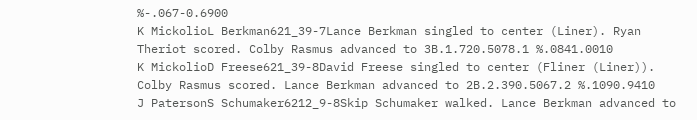%-.067-0.6900
K MickolioL Berkman621_39-7Lance Berkman singled to center (Liner). Ryan Theriot scored. Colby Rasmus advanced to 3B.1.720.5078.1 %.0841.0010
K MickolioD Freese621_39-8David Freese singled to center (Fliner (Liner)). Colby Rasmus scored. Lance Berkman advanced to 2B.2.390.5067.2 %.1090.9410
J PatersonS Schumaker6212_9-8Skip Schumaker walked. Lance Berkman advanced to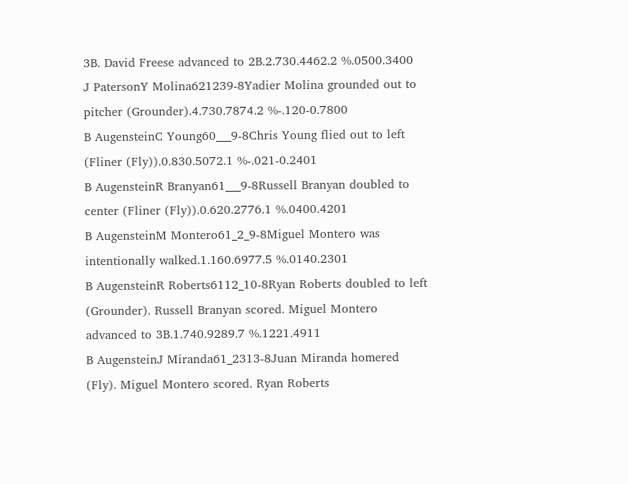3B. David Freese advanced to 2B.2.730.4462.2 %.0500.3400
J PatersonY Molina621239-8Yadier Molina grounded out to pitcher (Grounder).4.730.7874.2 %-.120-0.7800
B AugensteinC Young60___9-8Chris Young flied out to left (Fliner (Fly)).0.830.5072.1 %-.021-0.2401
B AugensteinR Branyan61___9-8Russell Branyan doubled to center (Fliner (Fly)).0.620.2776.1 %.0400.4201
B AugensteinM Montero61_2_9-8Miguel Montero was intentionally walked.1.160.6977.5 %.0140.2301
B AugensteinR Roberts6112_10-8Ryan Roberts doubled to left (Grounder). Russell Branyan scored. Miguel Montero advanced to 3B.1.740.9289.7 %.1221.4911
B AugensteinJ Miranda61_2313-8Juan Miranda homered (Fly). Miguel Montero scored. Ryan Roberts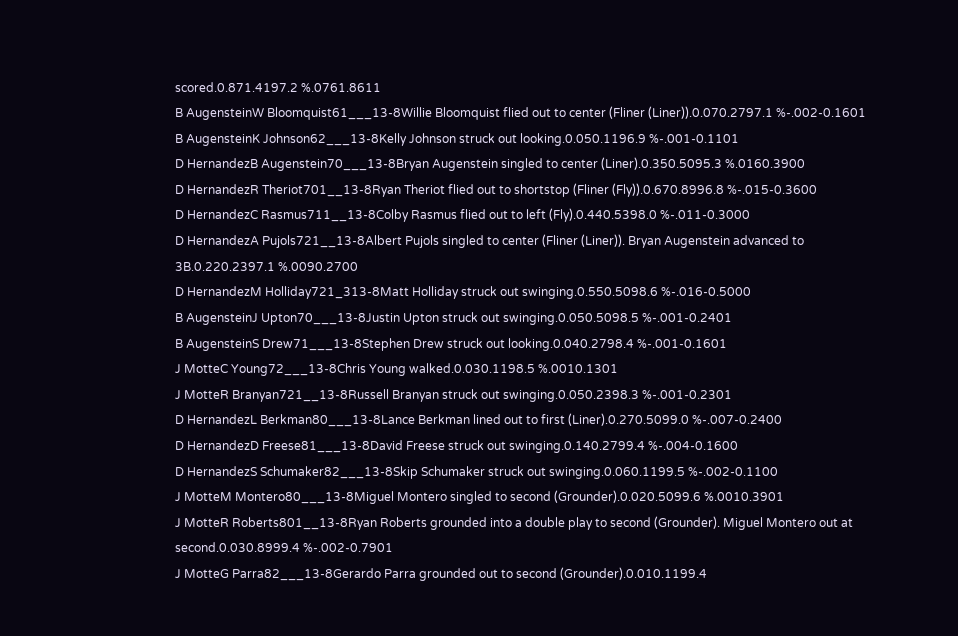scored.0.871.4197.2 %.0761.8611
B AugensteinW Bloomquist61___13-8Willie Bloomquist flied out to center (Fliner (Liner)).0.070.2797.1 %-.002-0.1601
B AugensteinK Johnson62___13-8Kelly Johnson struck out looking.0.050.1196.9 %-.001-0.1101
D HernandezB Augenstein70___13-8Bryan Augenstein singled to center (Liner).0.350.5095.3 %.0160.3900
D HernandezR Theriot701__13-8Ryan Theriot flied out to shortstop (Fliner (Fly)).0.670.8996.8 %-.015-0.3600
D HernandezC Rasmus711__13-8Colby Rasmus flied out to left (Fly).0.440.5398.0 %-.011-0.3000
D HernandezA Pujols721__13-8Albert Pujols singled to center (Fliner (Liner)). Bryan Augenstein advanced to 3B.0.220.2397.1 %.0090.2700
D HernandezM Holliday721_313-8Matt Holliday struck out swinging.0.550.5098.6 %-.016-0.5000
B AugensteinJ Upton70___13-8Justin Upton struck out swinging.0.050.5098.5 %-.001-0.2401
B AugensteinS Drew71___13-8Stephen Drew struck out looking.0.040.2798.4 %-.001-0.1601
J MotteC Young72___13-8Chris Young walked.0.030.1198.5 %.0010.1301
J MotteR Branyan721__13-8Russell Branyan struck out swinging.0.050.2398.3 %-.001-0.2301
D HernandezL Berkman80___13-8Lance Berkman lined out to first (Liner).0.270.5099.0 %-.007-0.2400
D HernandezD Freese81___13-8David Freese struck out swinging.0.140.2799.4 %-.004-0.1600
D HernandezS Schumaker82___13-8Skip Schumaker struck out swinging.0.060.1199.5 %-.002-0.1100
J MotteM Montero80___13-8Miguel Montero singled to second (Grounder).0.020.5099.6 %.0010.3901
J MotteR Roberts801__13-8Ryan Roberts grounded into a double play to second (Grounder). Miguel Montero out at second.0.030.8999.4 %-.002-0.7901
J MotteG Parra82___13-8Gerardo Parra grounded out to second (Grounder).0.010.1199.4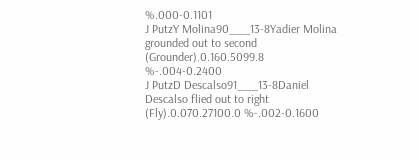%.000-0.1101
J PutzY Molina90___13-8Yadier Molina grounded out to second (Grounder).0.160.5099.8 %-.004-0.2400
J PutzD Descalso91___13-8Daniel Descalso flied out to right (Fly).0.070.27100.0 %-.002-0.1600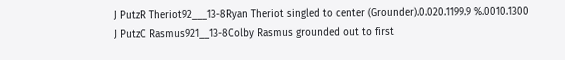J PutzR Theriot92___13-8Ryan Theriot singled to center (Grounder).0.020.1199.9 %.0010.1300
J PutzC Rasmus921__13-8Colby Rasmus grounded out to first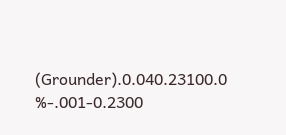(Grounder).0.040.23100.0 %-.001-0.2300